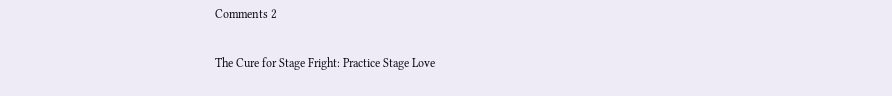Comments 2

The Cure for Stage Fright: Practice Stage Love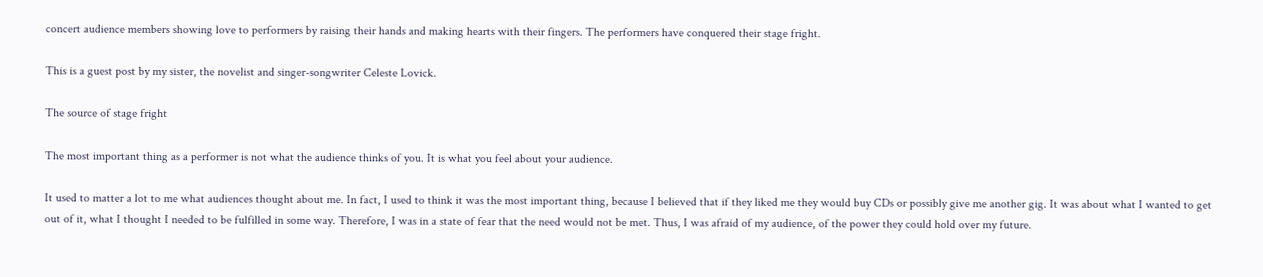concert audience members showing love to performers by raising their hands and making hearts with their fingers. The performers have conquered their stage fright.

This is a guest post by my sister, the novelist and singer-songwriter Celeste Lovick.

The source of stage fright

The most important thing as a performer is not what the audience thinks of you. It is what you feel about your audience.

It used to matter a lot to me what audiences thought about me. In fact, I used to think it was the most important thing, because I believed that if they liked me they would buy CDs or possibly give me another gig. It was about what I wanted to get out of it, what I thought I needed to be fulfilled in some way. Therefore, I was in a state of fear that the need would not be met. Thus, I was afraid of my audience, of the power they could hold over my future.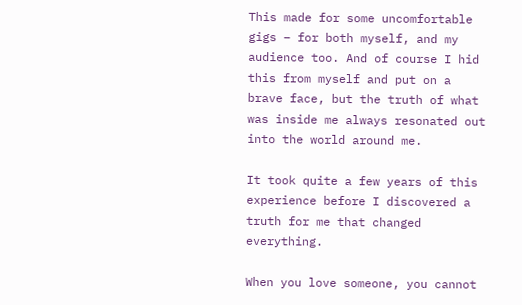This made for some uncomfortable gigs – for both myself, and my audience too. And of course I hid this from myself and put on a brave face, but the truth of what was inside me always resonated out into the world around me.

It took quite a few years of this experience before I discovered a truth for me that changed everything.

When you love someone, you cannot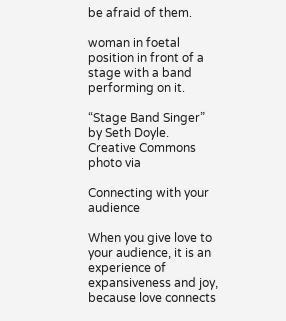be afraid of them.

woman in foetal position in front of a stage with a band performing on it.

“Stage Band Singer” by Seth Doyle. Creative Commons photo via

Connecting with your audience

When you give love to your audience, it is an experience of expansiveness and joy, because love connects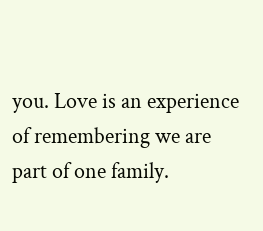you. Love is an experience of remembering we are part of one family.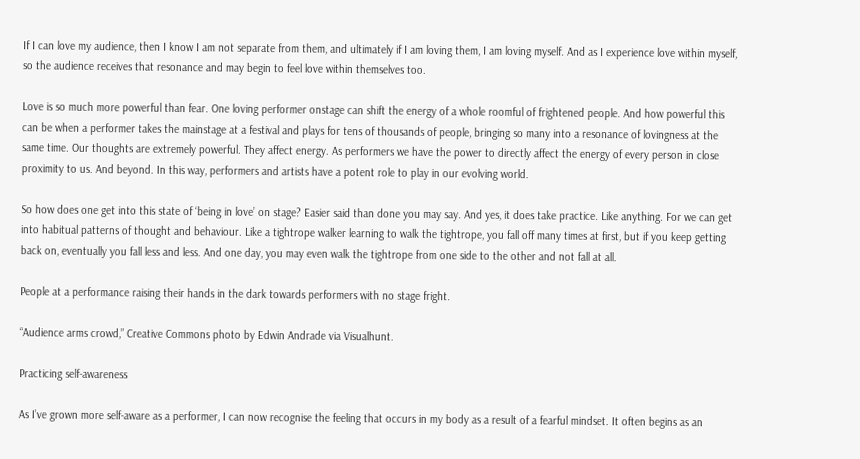If I can love my audience, then I know I am not separate from them, and ultimately if I am loving them, I am loving myself. And as I experience love within myself, so the audience receives that resonance and may begin to feel love within themselves too.

Love is so much more powerful than fear. One loving performer onstage can shift the energy of a whole roomful of frightened people. And how powerful this can be when a performer takes the mainstage at a festival and plays for tens of thousands of people, bringing so many into a resonance of lovingness at the same time. Our thoughts are extremely powerful. They affect energy. As performers we have the power to directly affect the energy of every person in close proximity to us. And beyond. In this way, performers and artists have a potent role to play in our evolving world.

So how does one get into this state of ‘being in love’ on stage? Easier said than done you may say. And yes, it does take practice. Like anything. For we can get into habitual patterns of thought and behaviour. Like a tightrope walker learning to walk the tightrope, you fall off many times at first, but if you keep getting back on, eventually you fall less and less. And one day, you may even walk the tightrope from one side to the other and not fall at all.

People at a performance raising their hands in the dark towards performers with no stage fright.

“Audience arms crowd,” Creative Commons photo by Edwin Andrade via Visualhunt.

Practicing self-awareness

As I’ve grown more self-aware as a performer, I can now recognise the feeling that occurs in my body as a result of a fearful mindset. It often begins as an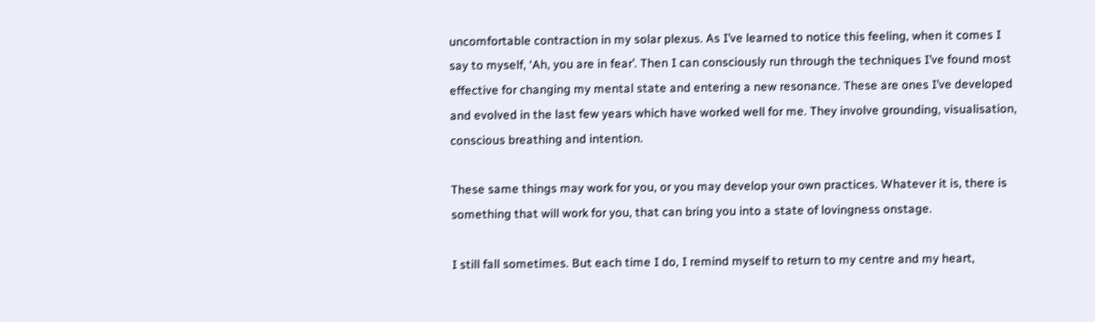uncomfortable contraction in my solar plexus. As I’ve learned to notice this feeling, when it comes I say to myself, ‘Ah, you are in fear’. Then I can consciously run through the techniques I’ve found most effective for changing my mental state and entering a new resonance. These are ones I’ve developed and evolved in the last few years which have worked well for me. They involve grounding, visualisation, conscious breathing and intention.

These same things may work for you, or you may develop your own practices. Whatever it is, there is something that will work for you, that can bring you into a state of lovingness onstage.

I still fall sometimes. But each time I do, I remind myself to return to my centre and my heart,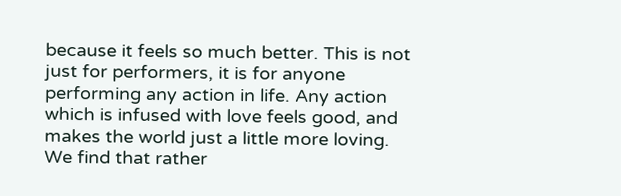because it feels so much better. This is not just for performers, it is for anyone performing any action in life. Any action which is infused with love feels good, and makes the world just a little more loving. We find that rather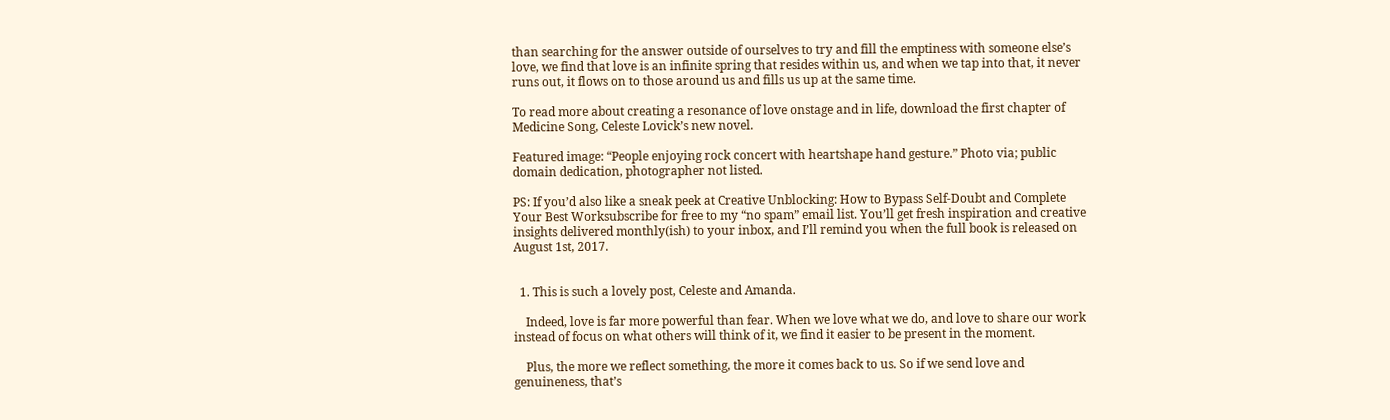than searching for the answer outside of ourselves to try and fill the emptiness with someone else’s love, we find that love is an infinite spring that resides within us, and when we tap into that, it never runs out, it flows on to those around us and fills us up at the same time.

To read more about creating a resonance of love onstage and in life, download the first chapter of Medicine Song, Celeste Lovick’s new novel.

Featured image: “People enjoying rock concert with heartshape hand gesture.” Photo via; public domain dedication, photographer not listed.

PS: If you’d also like a sneak peek at Creative Unblocking: How to Bypass Self-Doubt and Complete Your Best Worksubscribe for free to my “no spam” email list. You’ll get fresh inspiration and creative insights delivered monthly(ish) to your inbox, and I’ll remind you when the full book is released on August 1st, 2017.


  1. This is such a lovely post, Celeste and Amanda.

    Indeed, love is far more powerful than fear. When we love what we do, and love to share our work instead of focus on what others will think of it, we find it easier to be present in the moment.

    Plus, the more we reflect something, the more it comes back to us. So if we send love and genuineness, that’s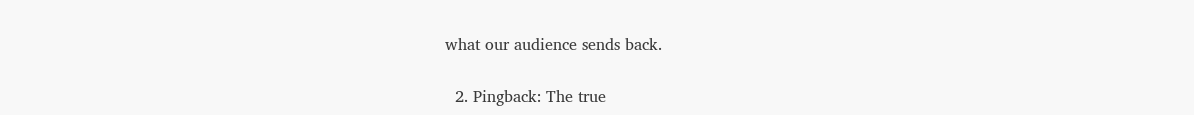what our audience sends back.

  2. Pingback: The true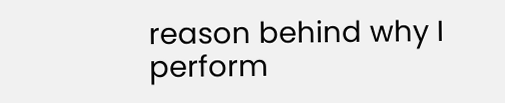reason behind why I perform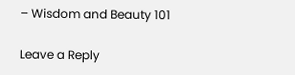– Wisdom and Beauty 101

Leave a Reply